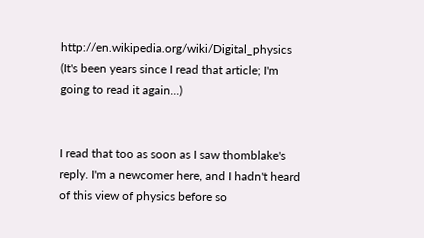http://en.wikipedia.org/wiki/Digital_physics (It's been years since I read that article; I'm going to read it again...)


I read that too as soon as I saw thomblake's reply. I'm a newcomer here, and I hadn't heard of this view of physics before so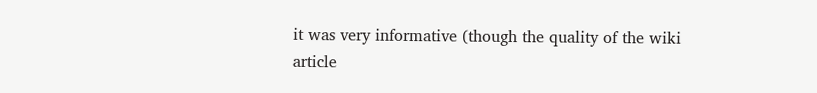it was very informative (though the quality of the wiki article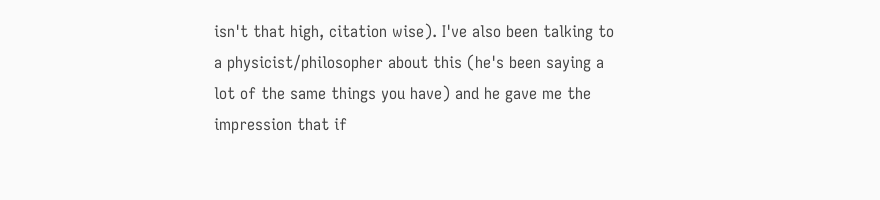isn't that high, citation wise). I've also been talking to a physicist/philosopher about this (he's been saying a lot of the same things you have) and he gave me the impression that if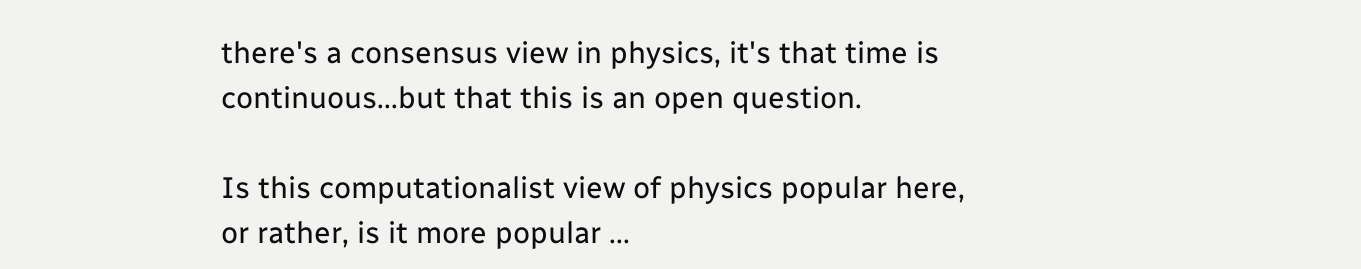there's a consensus view in physics, it's that time is continuous...but that this is an open question.

Is this computationalist view of physics popular here, or rather, is it more popular ...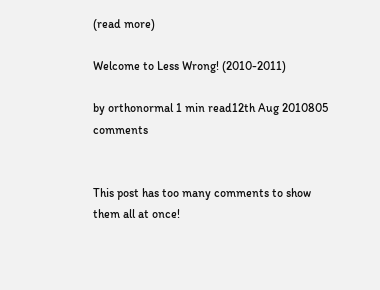(read more)

Welcome to Less Wrong! (2010-2011)

by orthonormal 1 min read12th Aug 2010805 comments


This post has too many comments to show them all at once!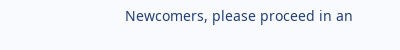Newcomers, please proceed in an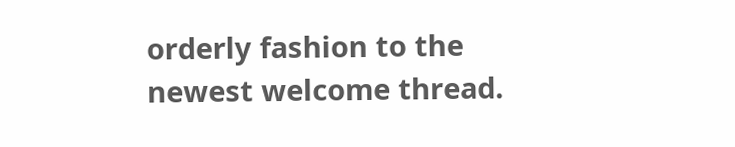orderly fashion to the newest welcome thread.